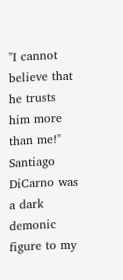"I cannot believe that he trusts him more than me!" Santiago DiCarno was a dark demonic figure to my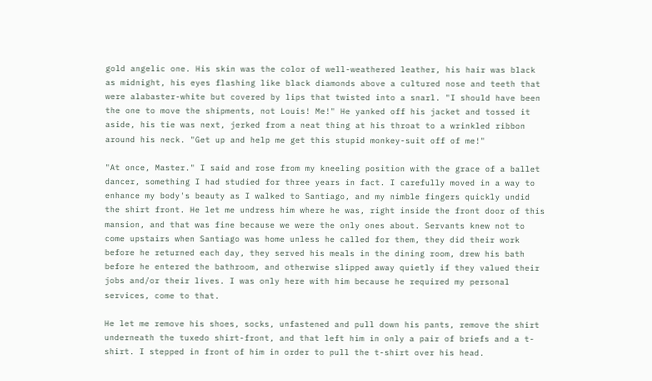gold angelic one. His skin was the color of well-weathered leather, his hair was black as midnight, his eyes flashing like black diamonds above a cultured nose and teeth that were alabaster-white but covered by lips that twisted into a snarl. "I should have been the one to move the shipments, not Louis! Me!" He yanked off his jacket and tossed it aside, his tie was next, jerked from a neat thing at his throat to a wrinkled ribbon around his neck. "Get up and help me get this stupid monkey-suit off of me!"

"At once, Master." I said and rose from my kneeling position with the grace of a ballet dancer, something I had studied for three years in fact. I carefully moved in a way to enhance my body's beauty as I walked to Santiago, and my nimble fingers quickly undid the shirt front. He let me undress him where he was, right inside the front door of this mansion, and that was fine because we were the only ones about. Servants knew not to come upstairs when Santiago was home unless he called for them, they did their work before he returned each day, they served his meals in the dining room, drew his bath before he entered the bathroom, and otherwise slipped away quietly if they valued their jobs and/or their lives. I was only here with him because he required my personal services, come to that.

He let me remove his shoes, socks, unfastened and pull down his pants, remove the shirt underneath the tuxedo shirt-front, and that left him in only a pair of briefs and a t-shirt. I stepped in front of him in order to pull the t-shirt over his head.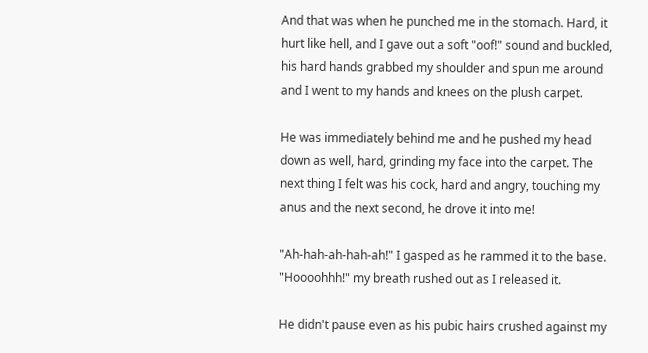And that was when he punched me in the stomach. Hard, it hurt like hell, and I gave out a soft "oof!" sound and buckled, his hard hands grabbed my shoulder and spun me around and I went to my hands and knees on the plush carpet.

He was immediately behind me and he pushed my head down as well, hard, grinding my face into the carpet. The next thing I felt was his cock, hard and angry, touching my anus and the next second, he drove it into me!

"Ah-hah-ah-hah-ah!" I gasped as he rammed it to the base. "Hoooohhh!" my breath rushed out as I released it.

He didn't pause even as his pubic hairs crushed against my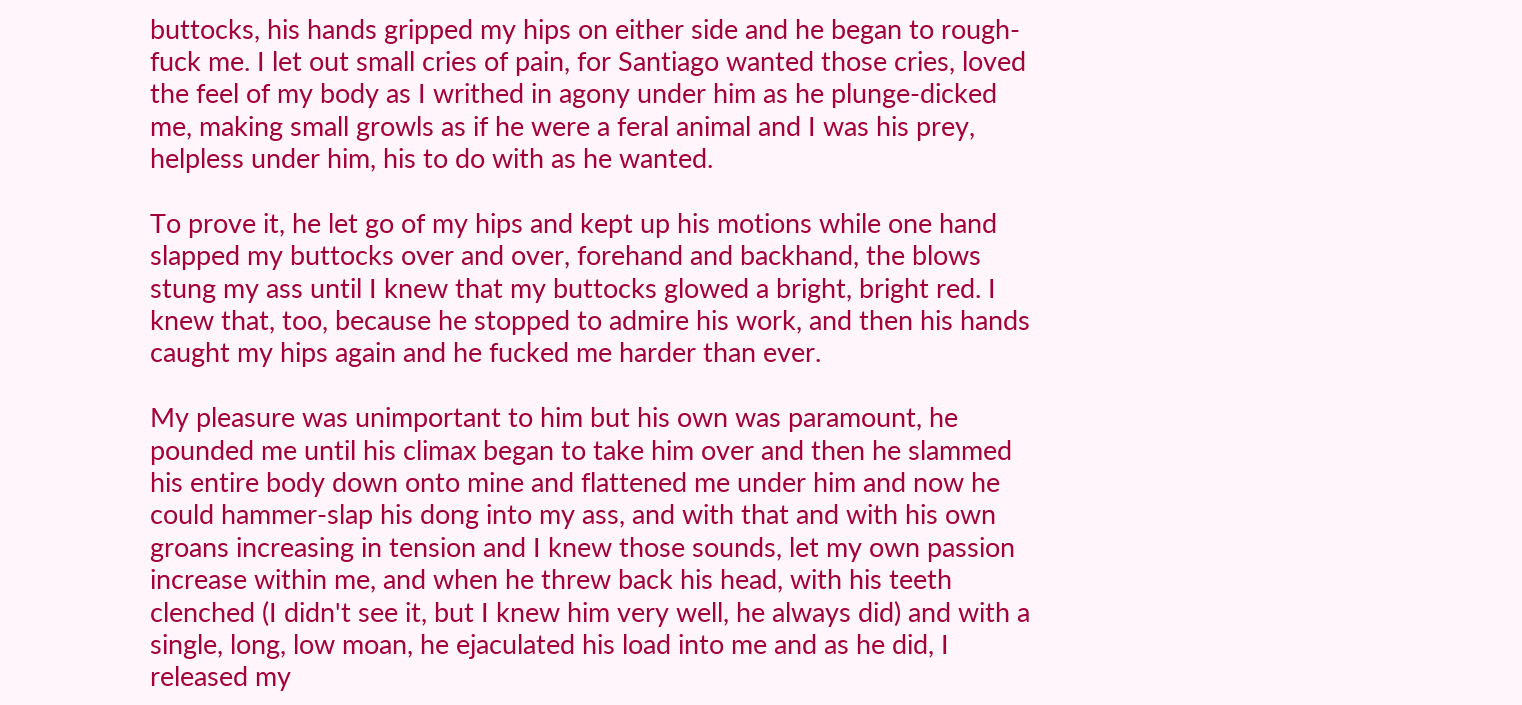buttocks, his hands gripped my hips on either side and he began to rough-fuck me. I let out small cries of pain, for Santiago wanted those cries, loved the feel of my body as I writhed in agony under him as he plunge-dicked me, making small growls as if he were a feral animal and I was his prey, helpless under him, his to do with as he wanted.

To prove it, he let go of my hips and kept up his motions while one hand slapped my buttocks over and over, forehand and backhand, the blows stung my ass until I knew that my buttocks glowed a bright, bright red. I knew that, too, because he stopped to admire his work, and then his hands caught my hips again and he fucked me harder than ever.

My pleasure was unimportant to him but his own was paramount, he pounded me until his climax began to take him over and then he slammed his entire body down onto mine and flattened me under him and now he could hammer-slap his dong into my ass, and with that and with his own groans increasing in tension and I knew those sounds, let my own passion increase within me, and when he threw back his head, with his teeth clenched (I didn't see it, but I knew him very well, he always did) and with a single, long, low moan, he ejaculated his load into me and as he did, I released my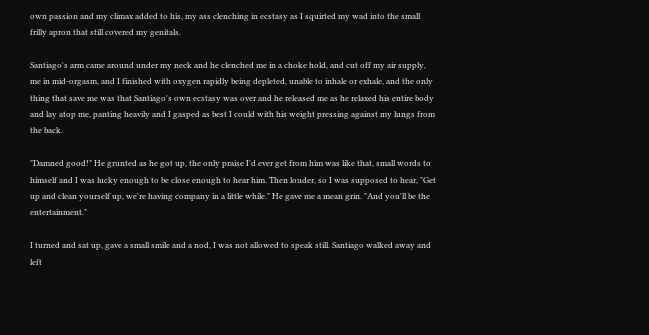own passion and my climax added to his, my ass clenching in ecstasy as I squirted my wad into the small frilly apron that still covered my genitals.

Santiago's arm came around under my neck and he clenched me in a choke hold, and cut off my air supply, me in mid-orgasm, and I finished with oxygen rapidly being depleted, unable to inhale or exhale, and the only thing that save me was that Santiago's own ecstasy was over and he released me as he relaxed his entire body and lay atop me, panting heavily and I gasped as best I could with his weight pressing against my lungs from the back.

"Damned good!" He grunted as he got up, the only praise I'd ever get from him was like that, small words to himself and I was lucky enough to be close enough to hear him. Then louder, so I was supposed to hear, "Get up and clean yourself up, we're having company in a little while." He gave me a mean grin. "And you'll be the entertainment."

I turned and sat up, gave a small smile and a nod, I was not allowed to speak still. Santiago walked away and left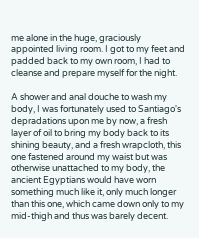me alone in the huge, graciously appointed living room. I got to my feet and padded back to my own room, I had to cleanse and prepare myself for the night.

A shower and anal douche to wash my body, I was fortunately used to Santiago's depradations upon me by now, a fresh layer of oil to bring my body back to its shining beauty, and a fresh wrapcloth, this one fastened around my waist but was otherwise unattached to my body, the ancient Egyptians would have worn something much like it, only much longer than this one, which came down only to my mid-thigh and thus was barely decent.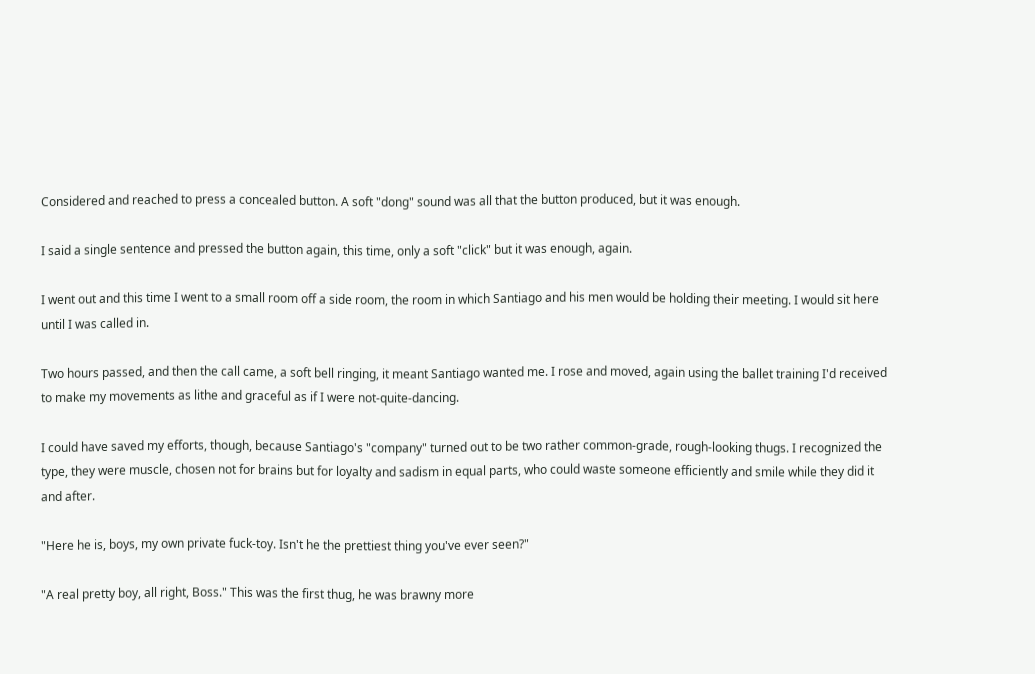Considered and reached to press a concealed button. A soft "dong" sound was all that the button produced, but it was enough.

I said a single sentence and pressed the button again, this time, only a soft "click" but it was enough, again.

I went out and this time I went to a small room off a side room, the room in which Santiago and his men would be holding their meeting. I would sit here until I was called in.

Two hours passed, and then the call came, a soft bell ringing, it meant Santiago wanted me. I rose and moved, again using the ballet training I'd received to make my movements as lithe and graceful as if I were not-quite-dancing.

I could have saved my efforts, though, because Santiago's "company" turned out to be two rather common-grade, rough-looking thugs. I recognized the type, they were muscle, chosen not for brains but for loyalty and sadism in equal parts, who could waste someone efficiently and smile while they did it and after.

"Here he is, boys, my own private fuck-toy. Isn't he the prettiest thing you've ever seen?"

"A real pretty boy, all right, Boss." This was the first thug, he was brawny more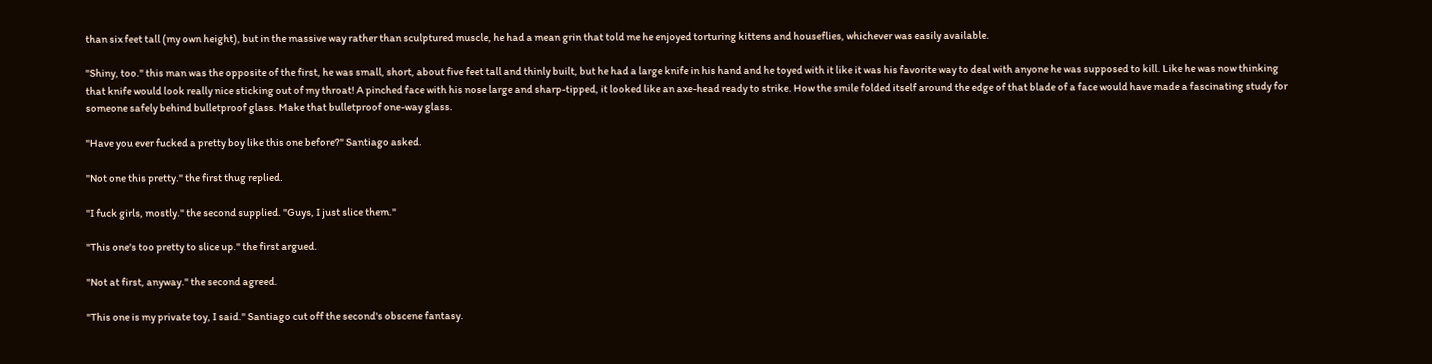than six feet tall (my own height), but in the massive way rather than sculptured muscle, he had a mean grin that told me he enjoyed torturing kittens and houseflies, whichever was easily available.

"Shiny, too." this man was the opposite of the first, he was small, short, about five feet tall and thinly built, but he had a large knife in his hand and he toyed with it like it was his favorite way to deal with anyone he was supposed to kill. Like he was now thinking that knife would look really nice sticking out of my throat! A pinched face with his nose large and sharp-tipped, it looked like an axe-head ready to strike. How the smile folded itself around the edge of that blade of a face would have made a fascinating study for someone safely behind bulletproof glass. Make that bulletproof one-way glass.

"Have you ever fucked a pretty boy like this one before?" Santiago asked.

"Not one this pretty." the first thug replied.

"I fuck girls, mostly." the second supplied. "Guys, I just slice them."

"This one's too pretty to slice up." the first argued.

"Not at first, anyway." the second agreed.

"This one is my private toy, I said." Santiago cut off the second's obscene fantasy.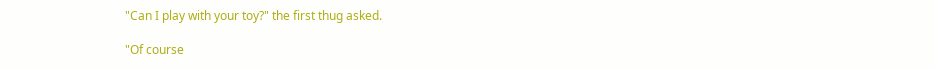"Can I play with your toy?" the first thug asked.

"Of course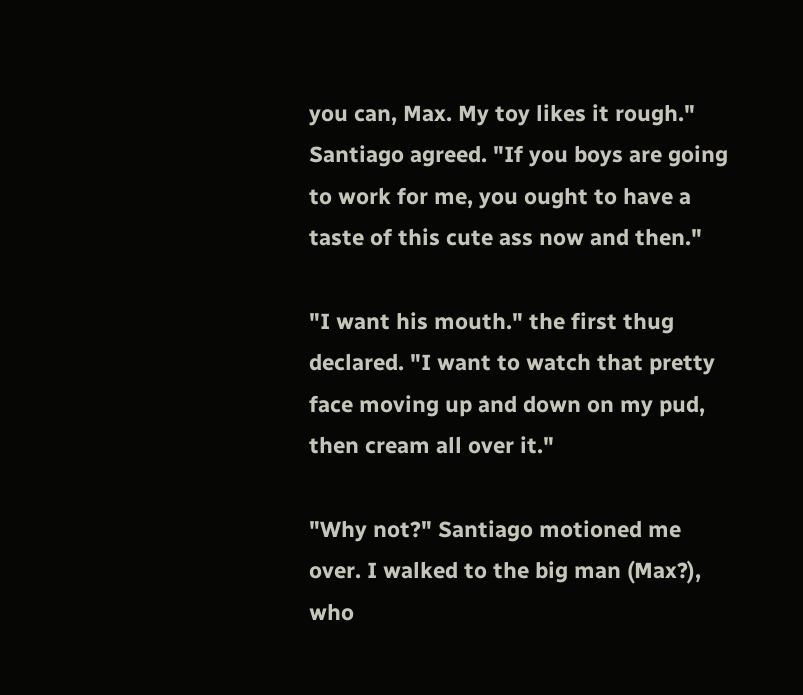you can, Max. My toy likes it rough." Santiago agreed. "If you boys are going to work for me, you ought to have a taste of this cute ass now and then."

"I want his mouth." the first thug declared. "I want to watch that pretty face moving up and down on my pud, then cream all over it."

"Why not?" Santiago motioned me over. I walked to the big man (Max?), who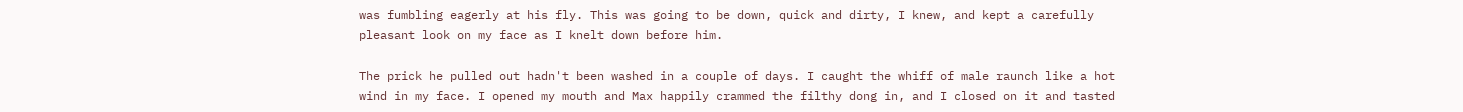was fumbling eagerly at his fly. This was going to be down, quick and dirty, I knew, and kept a carefully pleasant look on my face as I knelt down before him.

The prick he pulled out hadn't been washed in a couple of days. I caught the whiff of male raunch like a hot wind in my face. I opened my mouth and Max happily crammed the filthy dong in, and I closed on it and tasted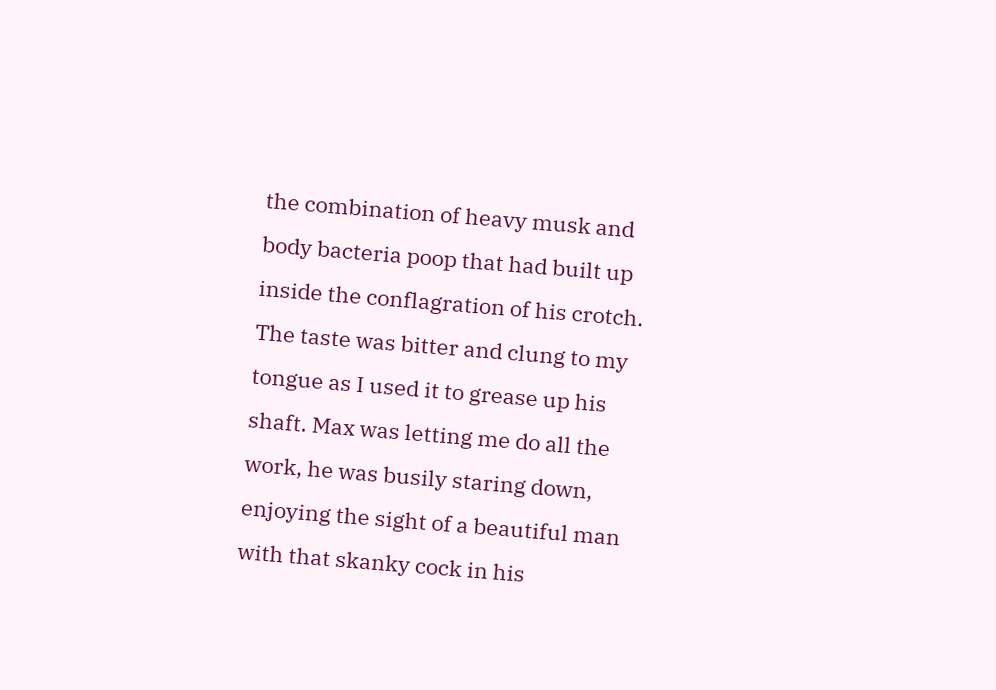the combination of heavy musk and body bacteria poop that had built up inside the conflagration of his crotch. The taste was bitter and clung to my tongue as I used it to grease up his shaft. Max was letting me do all the work, he was busily staring down, enjoying the sight of a beautiful man with that skanky cock in his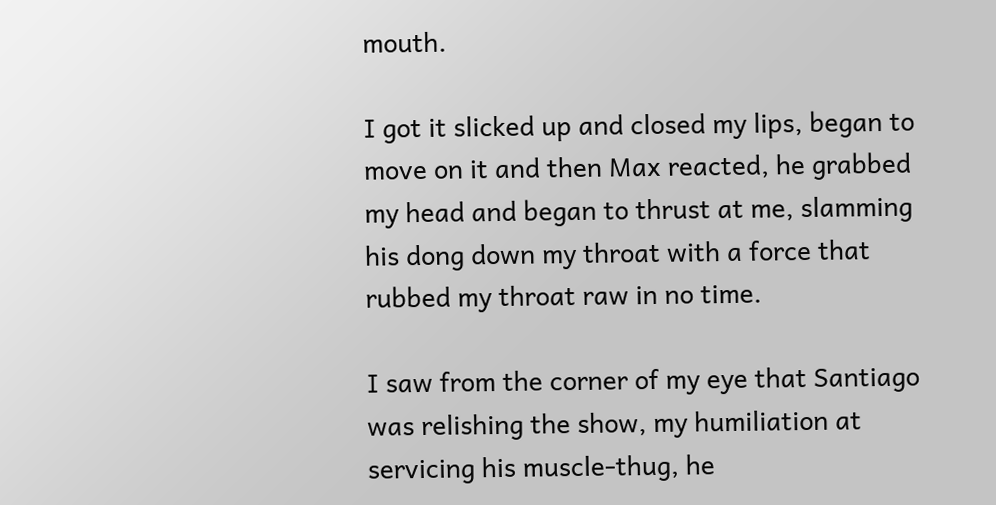mouth.

I got it slicked up and closed my lips, began to move on it and then Max reacted, he grabbed my head and began to thrust at me, slamming his dong down my throat with a force that rubbed my throat raw in no time.

I saw from the corner of my eye that Santiago was relishing the show, my humiliation at servicing his muscle-thug, he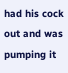had his cock out and was pumping it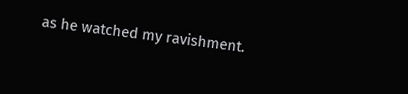as he watched my ravishment.